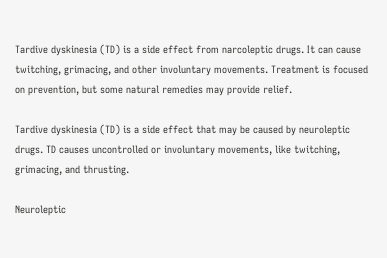Tardive dyskinesia (TD) is a side effect from narcoleptic drugs. It can cause twitching, grimacing, and other involuntary movements. Treatment is focused on prevention, but some natural remedies may provide relief.

Tardive dyskinesia (TD) is a side effect that may be caused by neuroleptic drugs. TD causes uncontrolled or involuntary movements, like twitching, grimacing, and thrusting.

Neuroleptic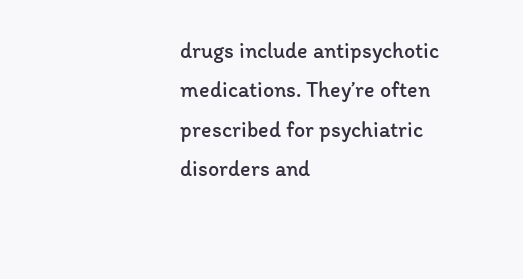drugs include antipsychotic medications. They’re often prescribed for psychiatric disorders and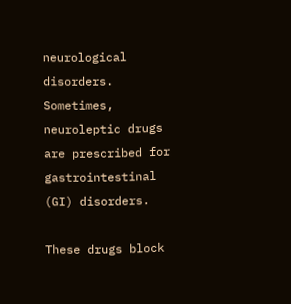neurological disorders. Sometimes, neuroleptic drugs are prescribed for gastrointestinal (GI) disorders.

These drugs block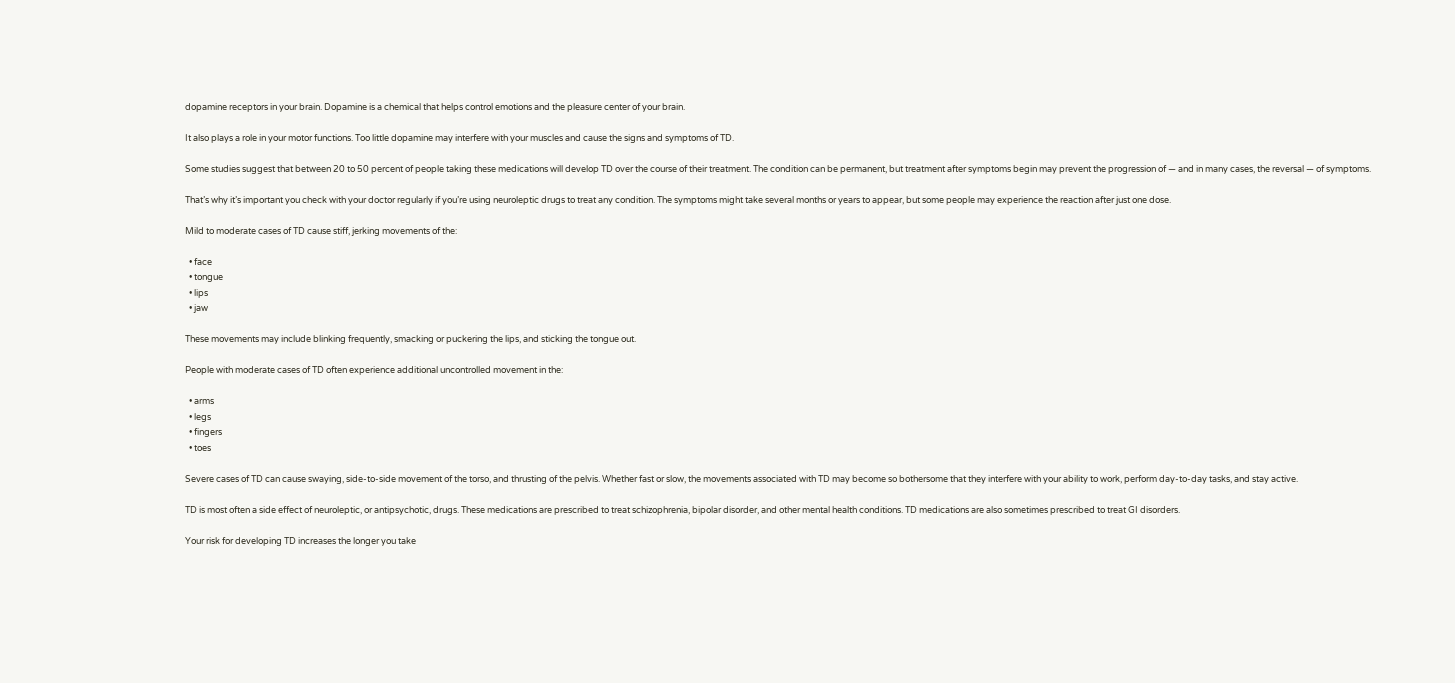dopamine receptors in your brain. Dopamine is a chemical that helps control emotions and the pleasure center of your brain.

It also plays a role in your motor functions. Too little dopamine may interfere with your muscles and cause the signs and symptoms of TD.

Some studies suggest that between 20 to 50 percent of people taking these medications will develop TD over the course of their treatment. The condition can be permanent, but treatment after symptoms begin may prevent the progression of — and in many cases, the reversal — of symptoms.

That’s why it’s important you check with your doctor regularly if you’re using neuroleptic drugs to treat any condition. The symptoms might take several months or years to appear, but some people may experience the reaction after just one dose.

Mild to moderate cases of TD cause stiff, jerking movements of the:

  • face
  • tongue
  • lips
  • jaw

These movements may include blinking frequently, smacking or puckering the lips, and sticking the tongue out.

People with moderate cases of TD often experience additional uncontrolled movement in the:

  • arms
  • legs
  • fingers
  • toes

Severe cases of TD can cause swaying, side-to-side movement of the torso, and thrusting of the pelvis. Whether fast or slow, the movements associated with TD may become so bothersome that they interfere with your ability to work, perform day-to-day tasks, and stay active.

TD is most often a side effect of neuroleptic, or antipsychotic, drugs. These medications are prescribed to treat schizophrenia, bipolar disorder, and other mental health conditions. TD medications are also sometimes prescribed to treat GI disorders.

Your risk for developing TD increases the longer you take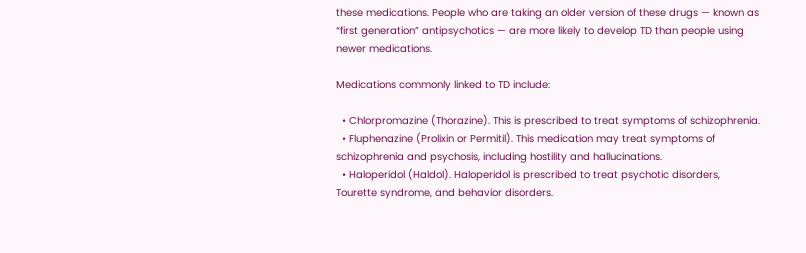these medications. People who are taking an older version of these drugs — known as “first generation” antipsychotics — are more likely to develop TD than people using newer medications.

Medications commonly linked to TD include:

  • Chlorpromazine (Thorazine). This is prescribed to treat symptoms of schizophrenia.
  • Fluphenazine (Prolixin or Permitil). This medication may treat symptoms of schizophrenia and psychosis, including hostility and hallucinations.
  • Haloperidol (Haldol). Haloperidol is prescribed to treat psychotic disorders, Tourette syndrome, and behavior disorders.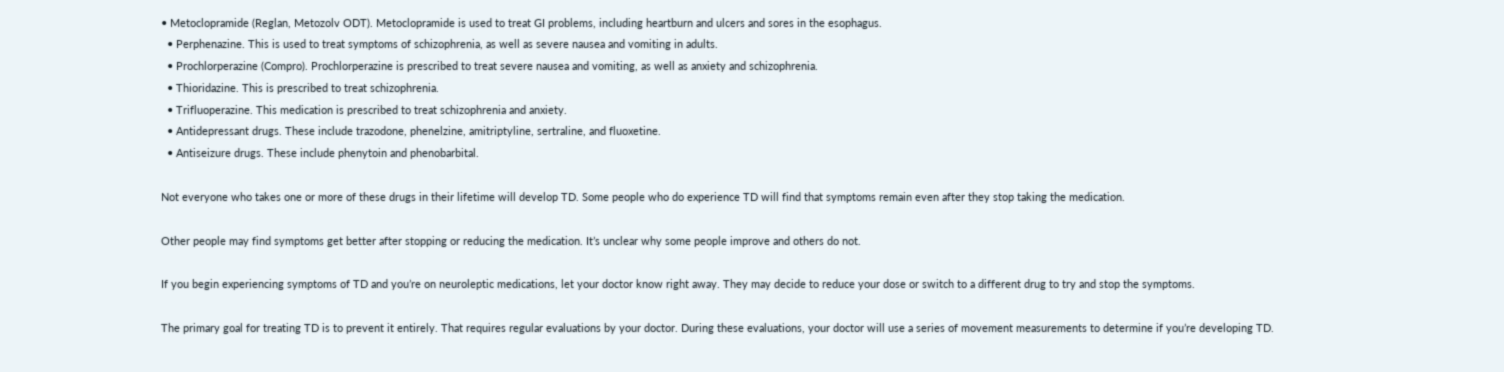• Metoclopramide (Reglan, Metozolv ODT). Metoclopramide is used to treat GI problems, including heartburn and ulcers and sores in the esophagus.
  • Perphenazine. This is used to treat symptoms of schizophrenia, as well as severe nausea and vomiting in adults.
  • Prochlorperazine (Compro). Prochlorperazine is prescribed to treat severe nausea and vomiting, as well as anxiety and schizophrenia.
  • Thioridazine. This is prescribed to treat schizophrenia.
  • Trifluoperazine. This medication is prescribed to treat schizophrenia and anxiety.
  • Antidepressant drugs. These include trazodone, phenelzine, amitriptyline, sertraline, and fluoxetine.
  • Antiseizure drugs. These include phenytoin and phenobarbital.

Not everyone who takes one or more of these drugs in their lifetime will develop TD. Some people who do experience TD will find that symptoms remain even after they stop taking the medication.

Other people may find symptoms get better after stopping or reducing the medication. It’s unclear why some people improve and others do not.

If you begin experiencing symptoms of TD and you’re on neuroleptic medications, let your doctor know right away. They may decide to reduce your dose or switch to a different drug to try and stop the symptoms.

The primary goal for treating TD is to prevent it entirely. That requires regular evaluations by your doctor. During these evaluations, your doctor will use a series of movement measurements to determine if you’re developing TD.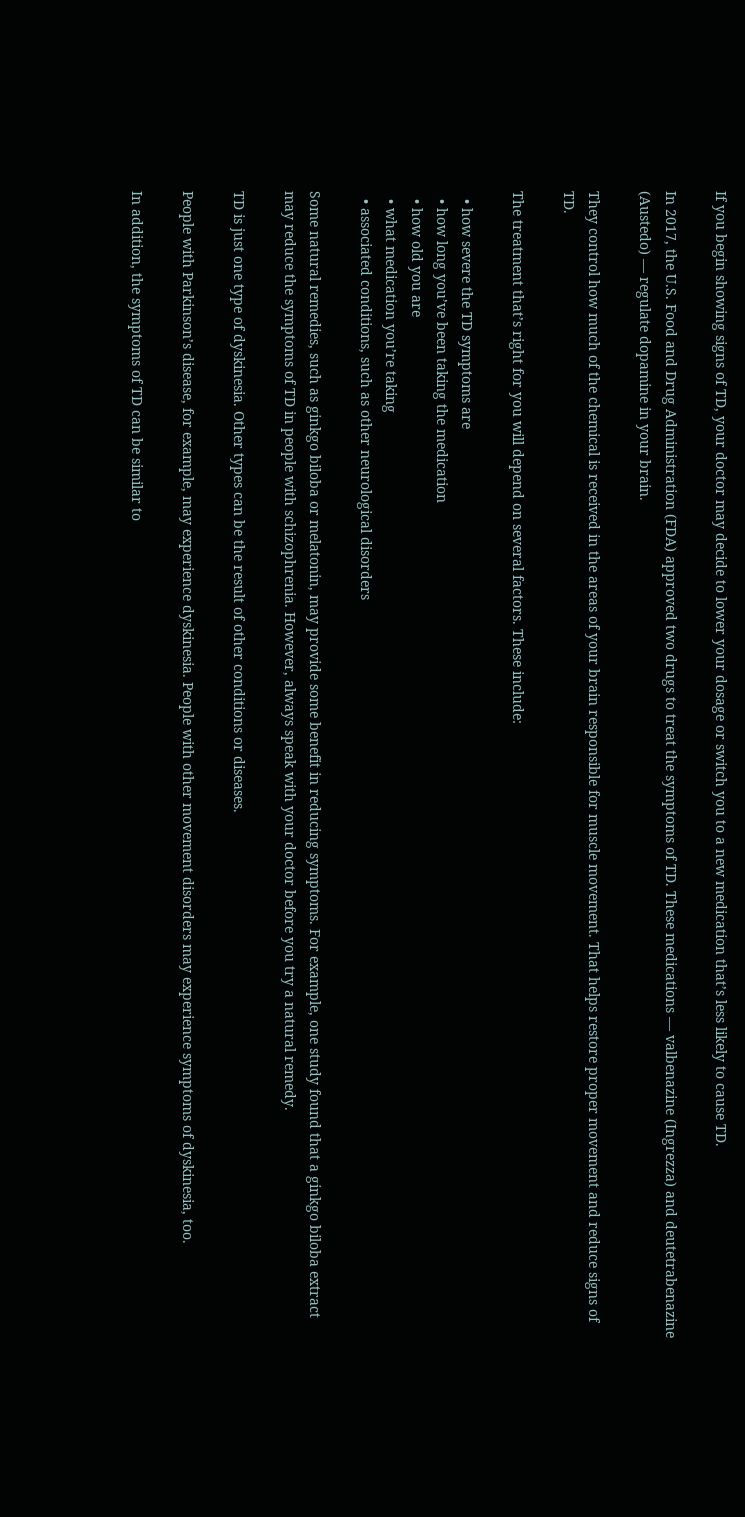If you begin showing signs of TD, your doctor may decide to lower your dosage or switch you to a new medication that’s less likely to cause TD.

In 2017, the U.S. Food and Drug Administration (FDA) approved two drugs to treat the symptoms of TD. These medications — valbenazine (Ingrezza) and deutetrabenazine (Austedo) — regulate dopamine in your brain.

They control how much of the chemical is received in the areas of your brain responsible for muscle movement. That helps restore proper movement and reduce signs of TD.

The treatment that’s right for you will depend on several factors. These include:

  • how severe the TD symptoms are
  • how long you’ve been taking the medication
  • how old you are
  • what medication you’re taking
  • associated conditions, such as other neurological disorders

Some natural remedies, such as ginkgo biloba or melatonin, may provide some benefit in reducing symptoms. For example, one study found that a ginkgo biloba extract may reduce the symptoms of TD in people with schizophrenia. However, always speak with your doctor before you try a natural remedy.

TD is just one type of dyskinesia. Other types can be the result of other conditions or diseases.

People with Parkinson’s disease, for example, may experience dyskinesia. People with other movement disorders may experience symptoms of dyskinesia, too.

In addition, the symptoms of TD can be similar to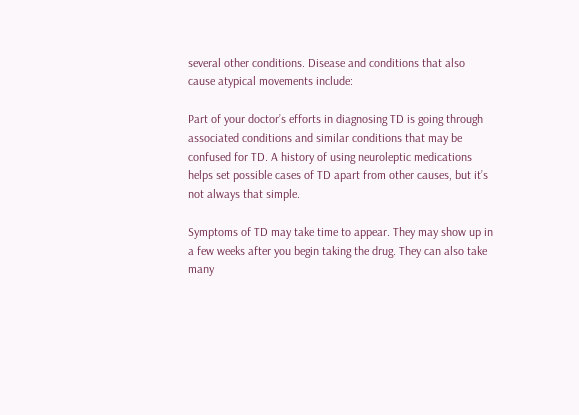several other conditions. Disease and conditions that also cause atypical movements include:

Part of your doctor’s efforts in diagnosing TD is going through associated conditions and similar conditions that may be confused for TD. A history of using neuroleptic medications helps set possible cases of TD apart from other causes, but it’s not always that simple.

Symptoms of TD may take time to appear. They may show up in a few weeks after you begin taking the drug. They can also take many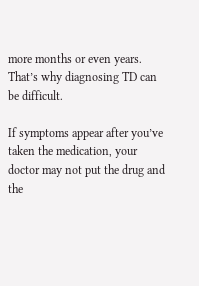more months or even years. That’s why diagnosing TD can be difficult.

If symptoms appear after you’ve taken the medication, your doctor may not put the drug and the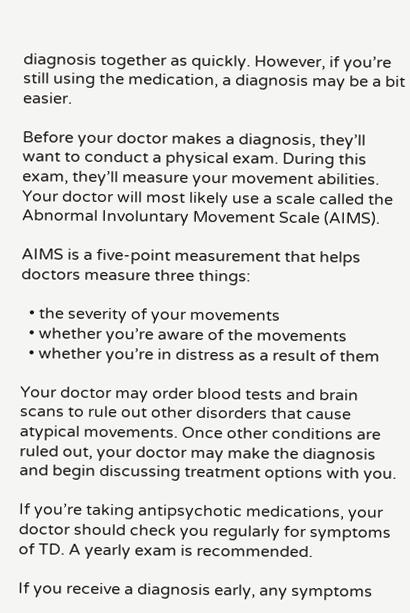diagnosis together as quickly. However, if you’re still using the medication, a diagnosis may be a bit easier.

Before your doctor makes a diagnosis, they’ll want to conduct a physical exam. During this exam, they’ll measure your movement abilities. Your doctor will most likely use a scale called the Abnormal Involuntary Movement Scale (AIMS).

AIMS is a five-point measurement that helps doctors measure three things:

  • the severity of your movements
  • whether you’re aware of the movements
  • whether you’re in distress as a result of them

Your doctor may order blood tests and brain scans to rule out other disorders that cause atypical movements. Once other conditions are ruled out, your doctor may make the diagnosis and begin discussing treatment options with you.

If you’re taking antipsychotic medications, your doctor should check you regularly for symptoms of TD. A yearly exam is recommended.

If you receive a diagnosis early, any symptoms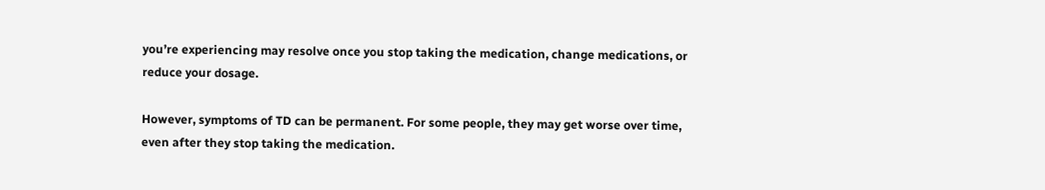you’re experiencing may resolve once you stop taking the medication, change medications, or reduce your dosage.

However, symptoms of TD can be permanent. For some people, they may get worse over time, even after they stop taking the medication.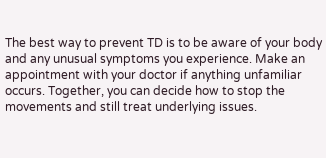The best way to prevent TD is to be aware of your body and any unusual symptoms you experience. Make an appointment with your doctor if anything unfamiliar occurs. Together, you can decide how to stop the movements and still treat underlying issues.